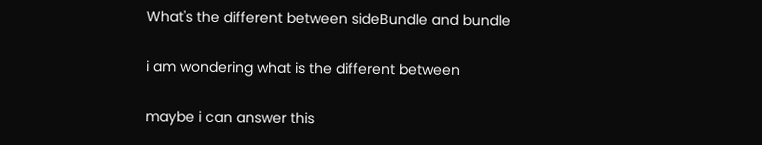What's the different between sideBundle and bundle

i am wondering what is the different between

maybe i can answer this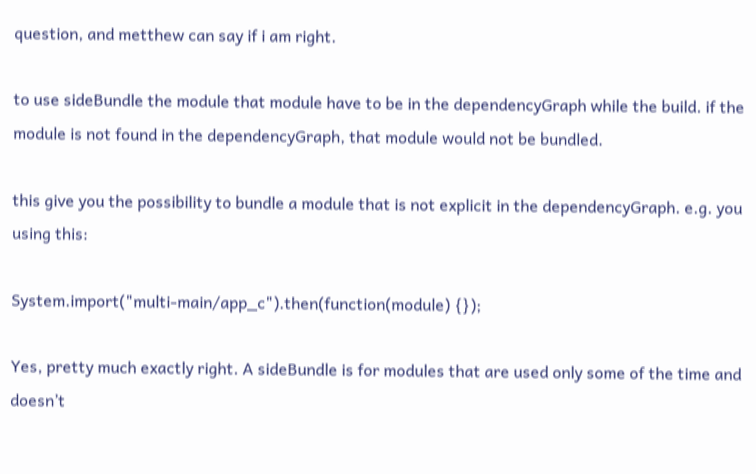question, and metthew can say if i am right.

to use sideBundle the module that module have to be in the dependencyGraph while the build. if the module is not found in the dependencyGraph, that module would not be bundled.

this give you the possibility to bundle a module that is not explicit in the dependencyGraph. e.g. you using this:

System.import("multi-main/app_c").then(function(module) {});

Yes, pretty much exactly right. A sideBundle is for modules that are used only some of the time and doesn’t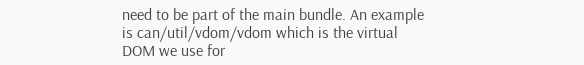need to be part of the main bundle. An example is can/util/vdom/vdom which is the virtual DOM we use for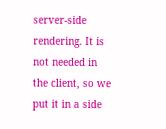server-side rendering. It is not needed in the client, so we put it in a side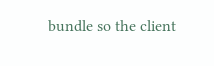bundle so the client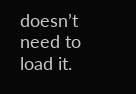doesn’t need to load it.